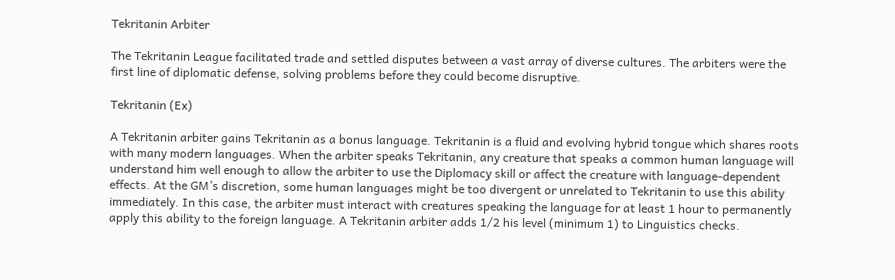Tekritanin Arbiter

The Tekritanin League facilitated trade and settled disputes between a vast array of diverse cultures. The arbiters were the first line of diplomatic defense, solving problems before they could become disruptive.

Tekritanin (Ex)

A Tekritanin arbiter gains Tekritanin as a bonus language. Tekritanin is a fluid and evolving hybrid tongue which shares roots with many modern languages. When the arbiter speaks Tekritanin, any creature that speaks a common human language will understand him well enough to allow the arbiter to use the Diplomacy skill or affect the creature with language-dependent effects. At the GM’s discretion, some human languages might be too divergent or unrelated to Tekritanin to use this ability immediately. In this case, the arbiter must interact with creatures speaking the language for at least 1 hour to permanently apply this ability to the foreign language. A Tekritanin arbiter adds 1/2 his level (minimum 1) to Linguistics checks.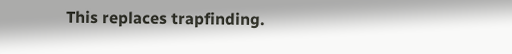This replaces trapfinding.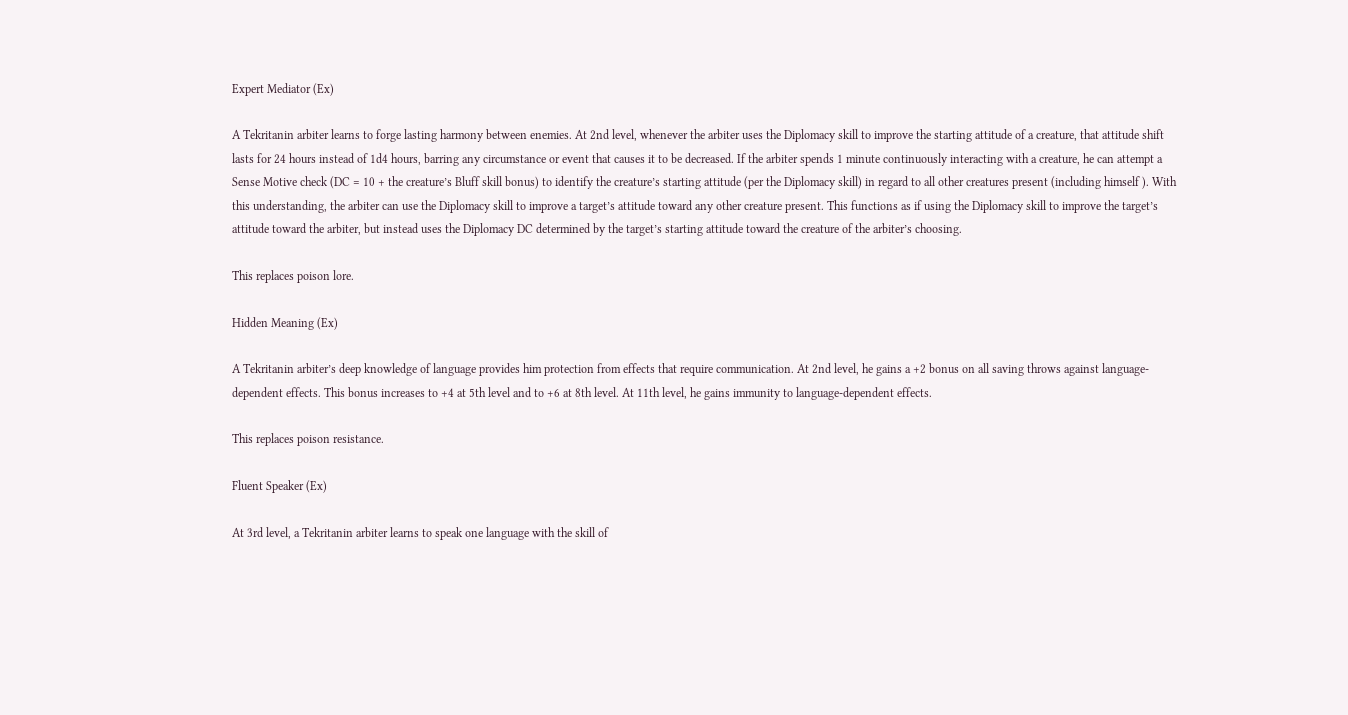Expert Mediator (Ex)

A Tekritanin arbiter learns to forge lasting harmony between enemies. At 2nd level, whenever the arbiter uses the Diplomacy skill to improve the starting attitude of a creature, that attitude shift lasts for 24 hours instead of 1d4 hours, barring any circumstance or event that causes it to be decreased. If the arbiter spends 1 minute continuously interacting with a creature, he can attempt a Sense Motive check (DC = 10 + the creature’s Bluff skill bonus) to identify the creature’s starting attitude (per the Diplomacy skill) in regard to all other creatures present (including himself ). With this understanding, the arbiter can use the Diplomacy skill to improve a target’s attitude toward any other creature present. This functions as if using the Diplomacy skill to improve the target’s attitude toward the arbiter, but instead uses the Diplomacy DC determined by the target’s starting attitude toward the creature of the arbiter’s choosing.

This replaces poison lore.

Hidden Meaning (Ex)

A Tekritanin arbiter’s deep knowledge of language provides him protection from effects that require communication. At 2nd level, he gains a +2 bonus on all saving throws against language-dependent effects. This bonus increases to +4 at 5th level and to +6 at 8th level. At 11th level, he gains immunity to language-dependent effects.

This replaces poison resistance.

Fluent Speaker (Ex)

At 3rd level, a Tekritanin arbiter learns to speak one language with the skill of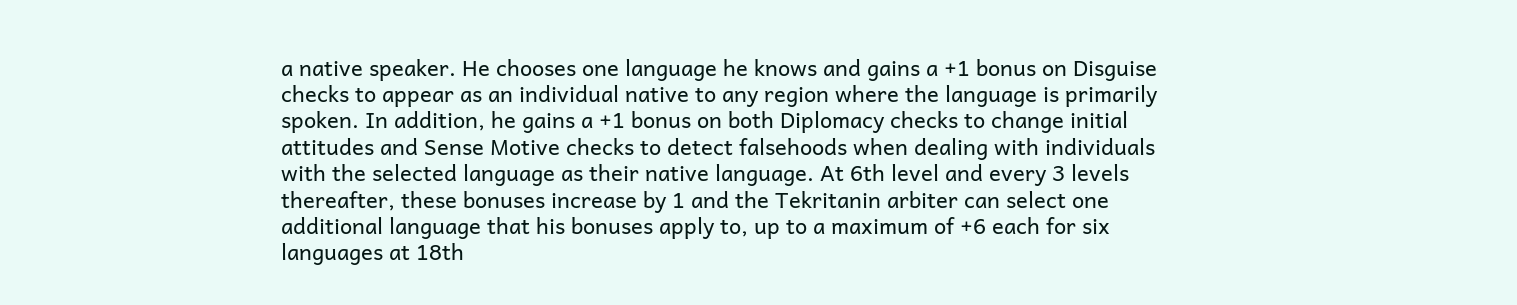a native speaker. He chooses one language he knows and gains a +1 bonus on Disguise checks to appear as an individual native to any region where the language is primarily spoken. In addition, he gains a +1 bonus on both Diplomacy checks to change initial attitudes and Sense Motive checks to detect falsehoods when dealing with individuals with the selected language as their native language. At 6th level and every 3 levels thereafter, these bonuses increase by 1 and the Tekritanin arbiter can select one additional language that his bonuses apply to, up to a maximum of +6 each for six languages at 18th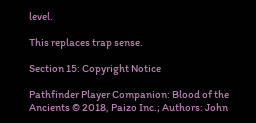level.

This replaces trap sense.

Section 15: Copyright Notice

Pathfinder Player Companion: Blood of the Ancients © 2018, Paizo Inc.; Authors: John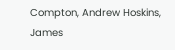Compton, Andrew Hoskins, James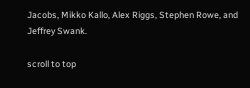Jacobs, Mikko Kallo, Alex Riggs, Stephen Rowe, and Jeffrey Swank.

scroll to top